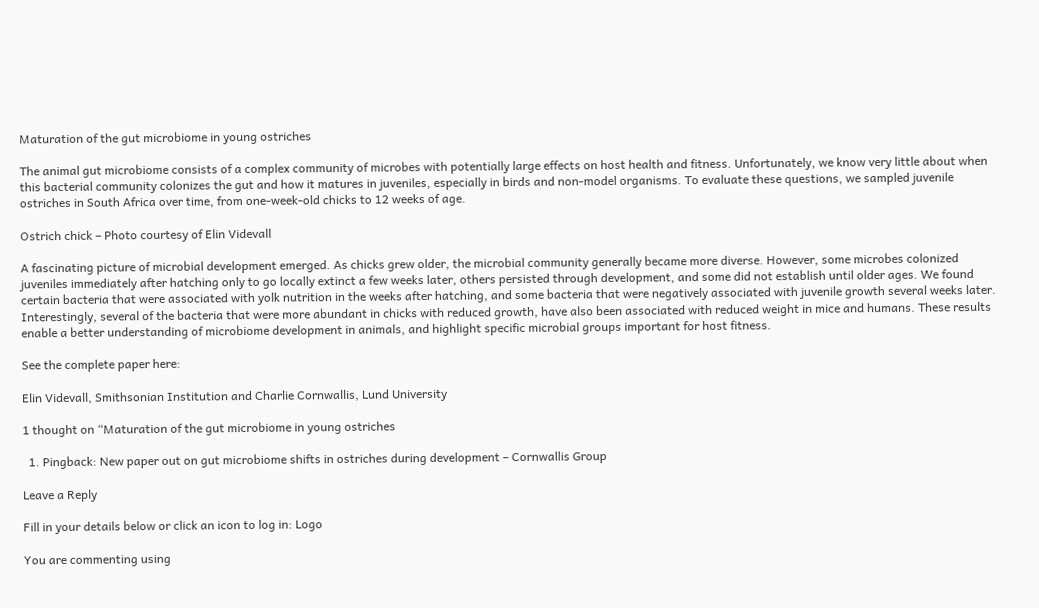Maturation of the gut microbiome in young ostriches

The animal gut microbiome consists of a complex community of microbes with potentially large effects on host health and fitness. Unfortunately, we know very little about when this bacterial community colonizes the gut and how it matures in juveniles, especially in birds and non-model organisms. To evaluate these questions, we sampled juvenile ostriches in South Africa over time, from one-week-old chicks to 12 weeks of age.

Ostrich chick – Photo courtesy of Elin Videvall

A fascinating picture of microbial development emerged. As chicks grew older, the microbial community generally became more diverse. However, some microbes colonized juveniles immediately after hatching only to go locally extinct a few weeks later, others persisted through development, and some did not establish until older ages. We found certain bacteria that were associated with yolk nutrition in the weeks after hatching, and some bacteria that were negatively associated with juvenile growth several weeks later. Interestingly, several of the bacteria that were more abundant in chicks with reduced growth, have also been associated with reduced weight in mice and humans. These results enable a better understanding of microbiome development in animals, and highlight specific microbial groups important for host fitness.

See the complete paper here:

Elin Videvall, Smithsonian Institution and Charlie Cornwallis, Lund University

1 thought on “Maturation of the gut microbiome in young ostriches

  1. Pingback: New paper out on gut microbiome shifts in ostriches during development – Cornwallis Group

Leave a Reply

Fill in your details below or click an icon to log in: Logo

You are commenting using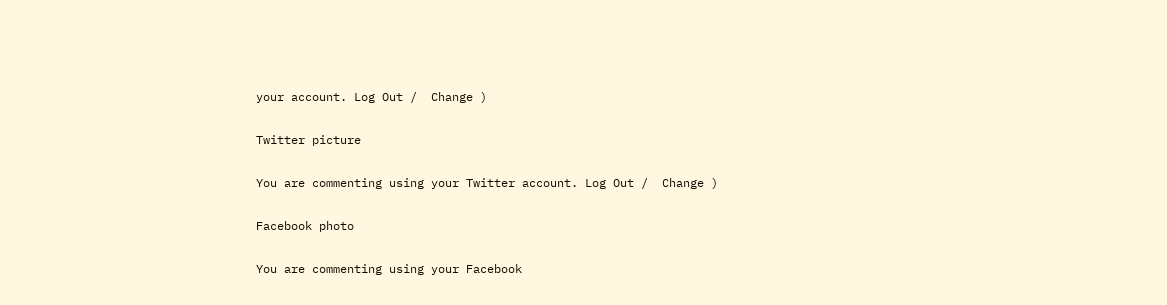your account. Log Out /  Change )

Twitter picture

You are commenting using your Twitter account. Log Out /  Change )

Facebook photo

You are commenting using your Facebook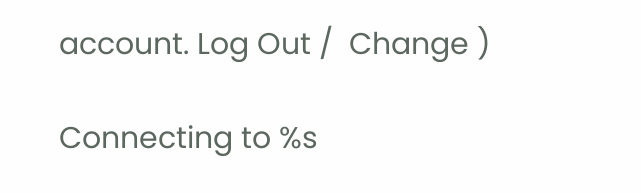account. Log Out /  Change )

Connecting to %s